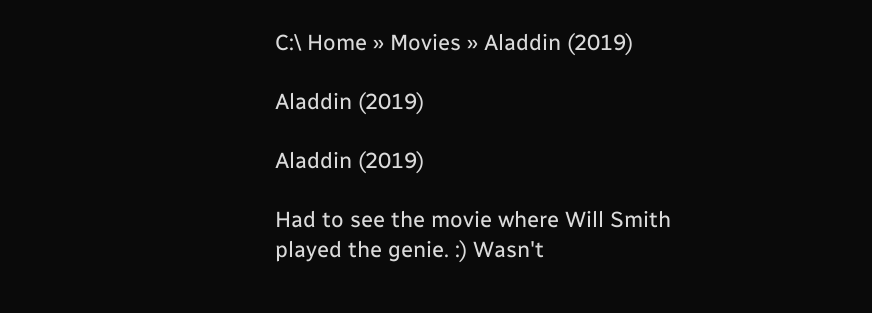C:\ Home » Movies » Aladdin (2019)

Aladdin (2019)

Aladdin (2019)

Had to see the movie where Will Smith played the genie. :) Wasn't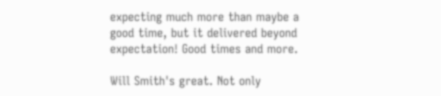expecting much more than maybe a good time, but it delivered beyond expectation! Good times and more.

Will Smith's great. Not only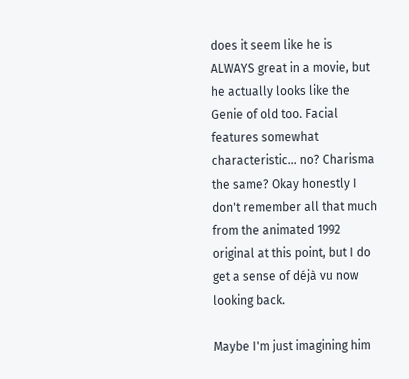does it seem like he is ALWAYS great in a movie, but he actually looks like the Genie of old too. Facial features somewhat characteristic... no? Charisma the same? Okay honestly I don't remember all that much from the animated 1992 original at this point, but I do get a sense of déjà vu now looking back.

Maybe I'm just imagining him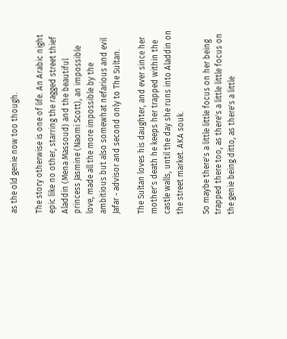as the old genie now too though.

The story otherwise is one of life. An Arabic night epic like no other, starring the ragged street thief Aladdin (Mena Massoud) and the beautiful princess Jasmine (Naomi Scott), an impossible love, made all the more impossible by the ambitious but also somewhat nefarious and evil Jafar - advisor and second only to The Sultan.

The Sultan loves his daughter, and ever since her mother's death he keeps her trapped within the castle walls, until the day she runs into Aladdin on the street market. AKA souk.

So maybe there's a little little focus on her being trapped there too, as there's a little little focus on the genie being ditto, as there's a little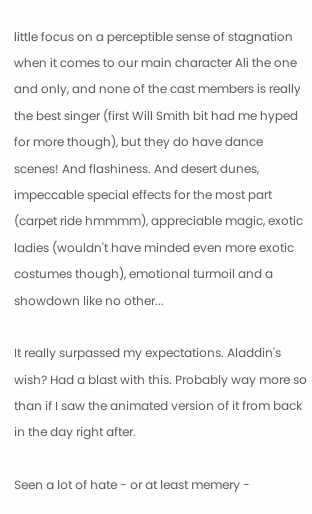little focus on a perceptible sense of stagnation when it comes to our main character Ali the one and only, and none of the cast members is really the best singer (first Will Smith bit had me hyped for more though), but they do have dance scenes! And flashiness. And desert dunes, impeccable special effects for the most part (carpet ride hmmmm), appreciable magic, exotic ladies (wouldn't have minded even more exotic costumes though), emotional turmoil and a showdown like no other...

It really surpassed my expectations. Aladdin's wish? Had a blast with this. Probably way more so than if I saw the animated version of it from back in the day right after.

Seen a lot of hate - or at least memery -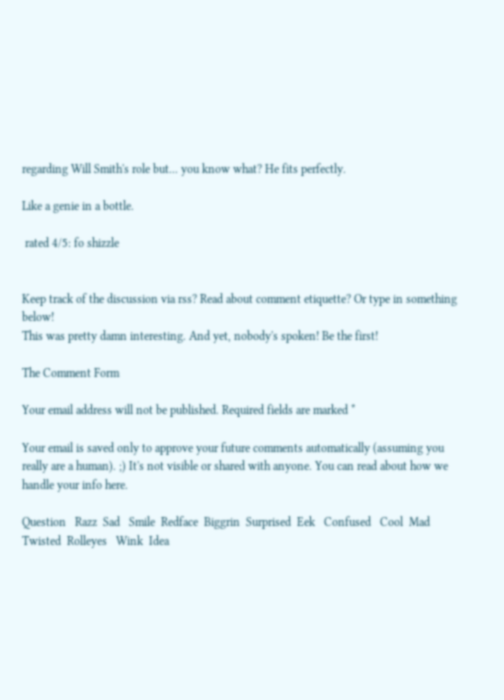regarding Will Smith's role but... you know what? He fits perfectly.

Like a genie in a bottle.

 rated 4/5: fo shizzle


Keep track of the discussion via rss? Read about comment etiquette? Or type in something below!
This was pretty damn interesting. And yet, nobody's spoken! Be the first!

The Comment Form

Your email address will not be published. Required fields are marked *

Your email is saved only to approve your future comments automatically (assuming you really are a human). ;) It's not visible or shared with anyone. You can read about how we handle your info here.

Question   Razz  Sad   Smile  Redface  Biggrin  Surprised  Eek   Confused   Cool  Mad   Twisted  Rolleyes   Wink  Idea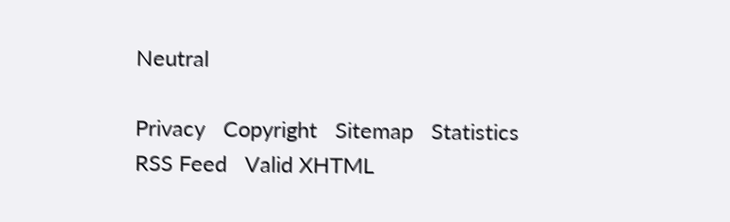Neutral

Privacy   Copyright   Sitemap   Statistics   RSS Feed   Valid XHTML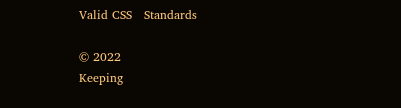Valid CSS   Standards

© 2022
Keeping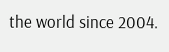the world since 2004.